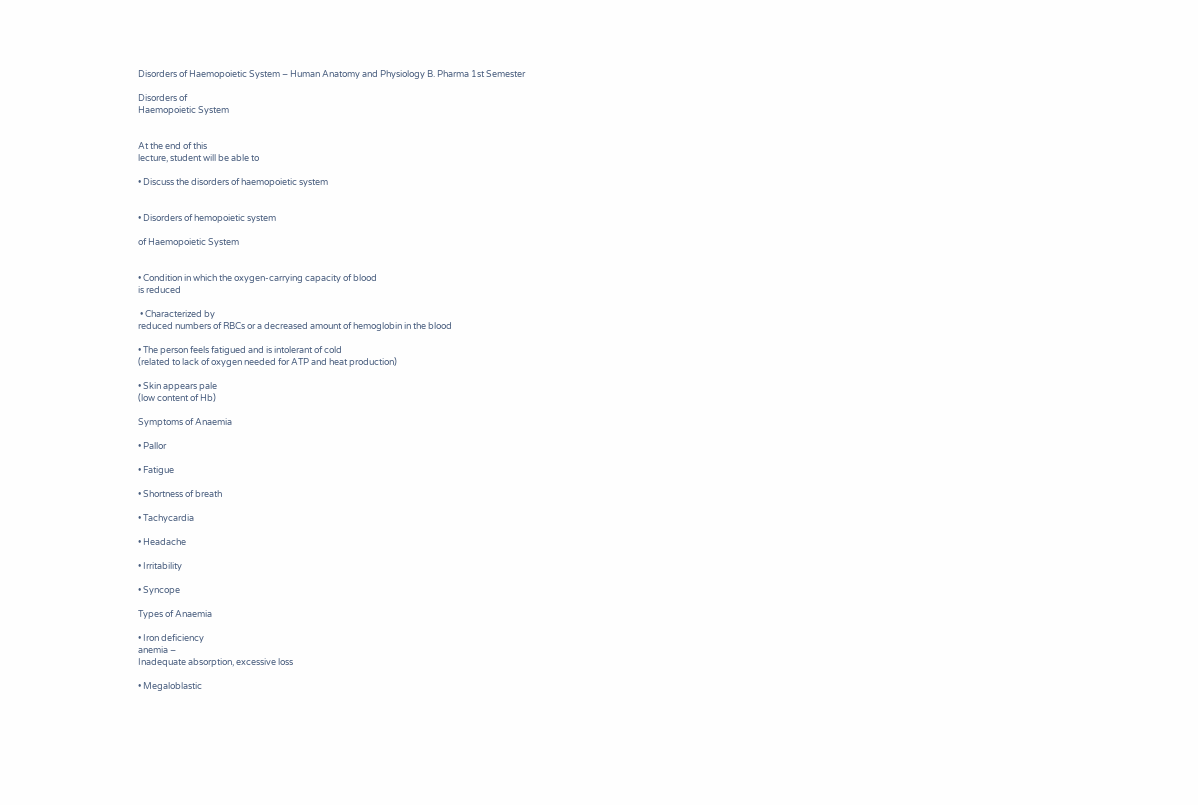Disorders of Haemopoietic System – Human Anatomy and Physiology B. Pharma 1st Semester

Disorders of
Haemopoietic System


At the end of this
lecture, student will be able to

• Discuss the disorders of haemopoietic system


• Disorders of hemopoietic system

of Haemopoietic System


• Condition in which the oxygen-carrying capacity of blood
is reduced

 • Characterized by
reduced numbers of RBCs or a decreased amount of hemoglobin in the blood

• The person feels fatigued and is intolerant of cold
(related to lack of oxygen needed for ATP and heat production)

• Skin appears pale
(low content of Hb)

Symptoms of Anaemia

• Pallor

• Fatigue

• Shortness of breath

• Tachycardia

• Headache

• Irritability

• Syncope

Types of Anaemia

• Iron deficiency
anemia –
Inadequate absorption, excessive loss

• Megaloblastic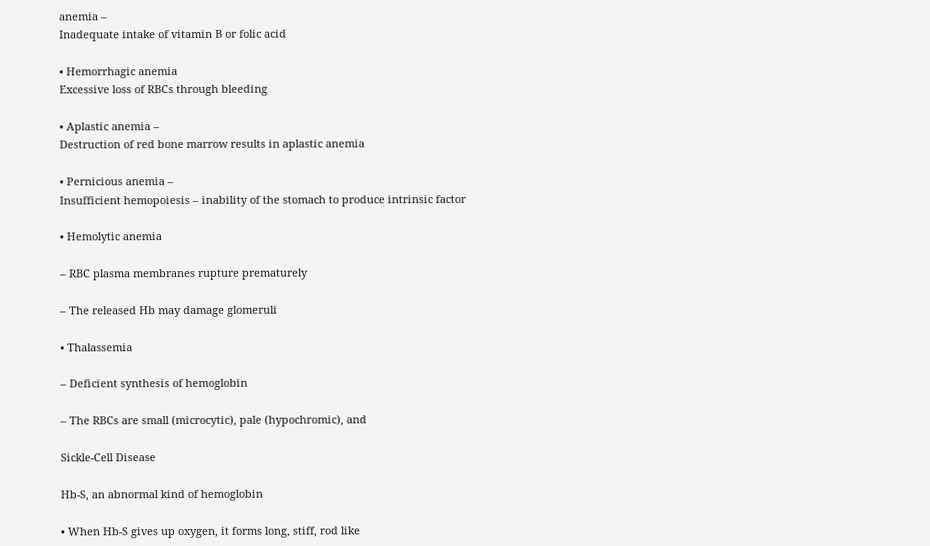anemia –
Inadequate intake of vitamin B or folic acid

• Hemorrhagic anemia
Excessive loss of RBCs through bleeding

• Aplastic anemia –
Destruction of red bone marrow results in aplastic anemia

• Pernicious anemia –
Insufficient hemopoiesis – inability of the stomach to produce intrinsic factor

• Hemolytic anemia

– RBC plasma membranes rupture prematurely

– The released Hb may damage glomeruli

• Thalassemia

– Deficient synthesis of hemoglobin

– The RBCs are small (microcytic), pale (hypochromic), and

Sickle-Cell Disease

Hb-S, an abnormal kind of hemoglobin

• When Hb-S gives up oxygen, it forms long, stiff, rod like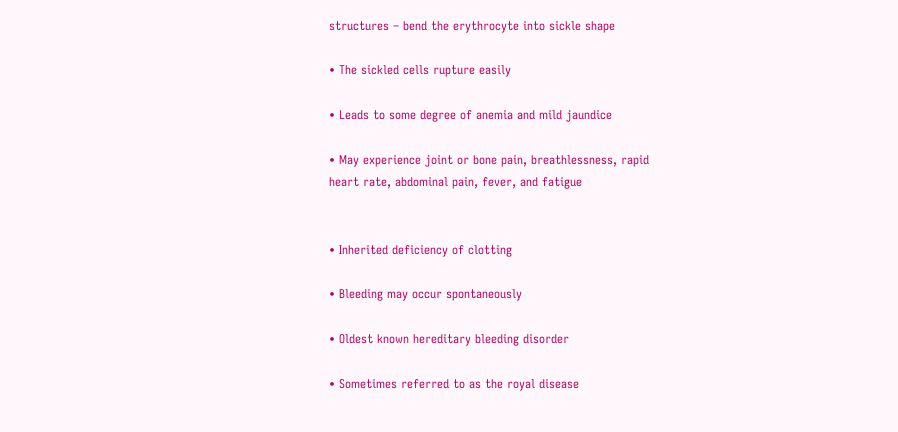structures – bend the erythrocyte into sickle shape

• The sickled cells rupture easily

• Leads to some degree of anemia and mild jaundice

• May experience joint or bone pain, breathlessness, rapid
heart rate, abdominal pain, fever, and fatigue


• Inherited deficiency of clotting

• Bleeding may occur spontaneously

• Oldest known hereditary bleeding disorder

• Sometimes referred to as the royal disease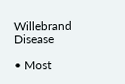Willebrand Disease

• Most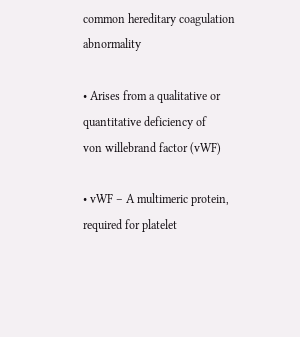common hereditary coagulation abnormality

• Arises from a qualitative or quantitative deficiency of
von willebrand factor (vWF)

• vWF – A multimeric protein, required for platelet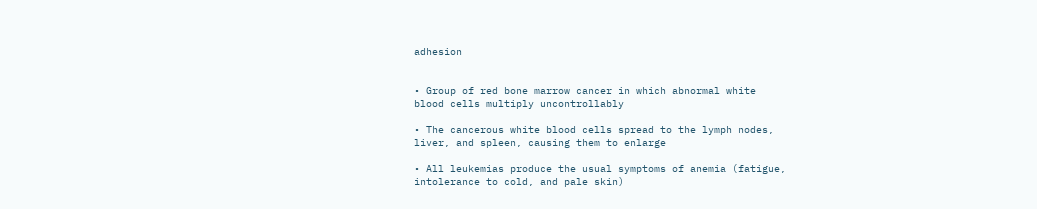adhesion


• Group of red bone marrow cancer in which abnormal white
blood cells multiply uncontrollably

• The cancerous white blood cells spread to the lymph nodes,
liver, and spleen, causing them to enlarge

• All leukemias produce the usual symptoms of anemia (fatigue,
intolerance to cold, and pale skin)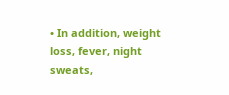• In addition, weight loss, fever, night sweats,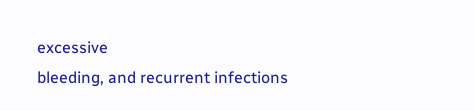excessive
bleeding, and recurrent infections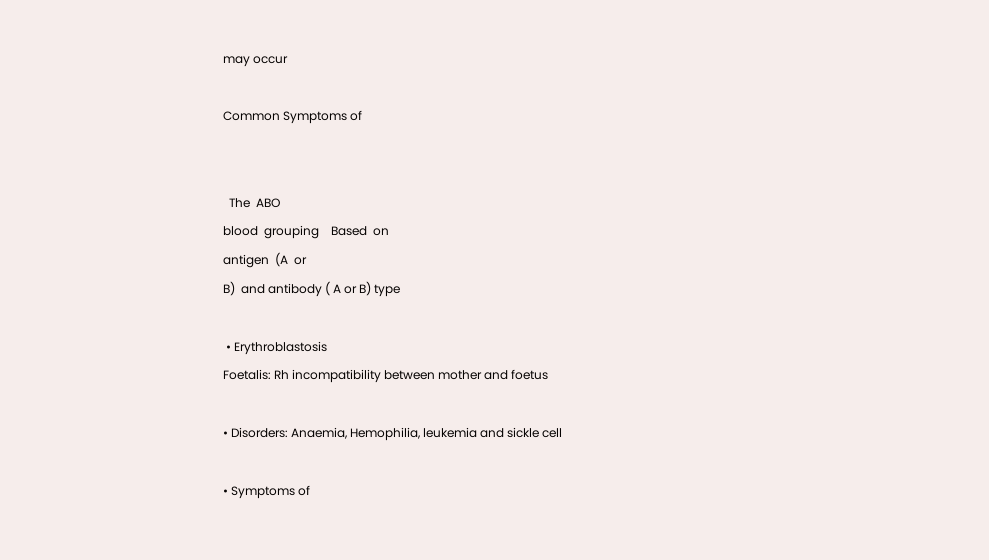may occur

Common Symptoms of


  The  ABO
blood  grouping    Based  on
antigen  (A  or
B)  and antibody ( A or B) type

 • Erythroblastosis
Foetalis: Rh incompatibility between mother and foetus

• Disorders: Anaemia, Hemophilia, leukemia and sickle cell

• Symptoms of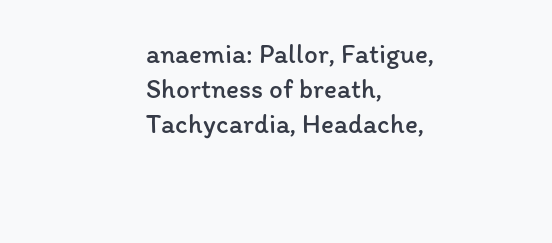anaemia: Pallor, Fatigue, Shortness of breath,
Tachycardia, Headache,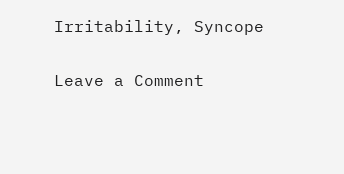Irritability, Syncope

Leave a Comment